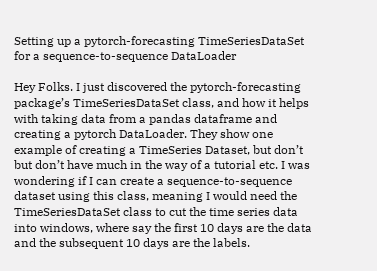Setting up a pytorch-forecasting TimeSeriesDataSet for a sequence-to-sequence DataLoader

Hey Folks. I just discovered the pytorch-forecasting package’s TimeSeriesDataSet class, and how it helps with taking data from a pandas dataframe and creating a pytorch DataLoader. They show one example of creating a TimeSeries Dataset, but don’t but don’t have much in the way of a tutorial etc. I was wondering if I can create a sequence-to-sequence dataset using this class, meaning I would need the TimeSeriesDataSet class to cut the time series data into windows, where say the first 10 days are the data and the subsequent 10 days are the labels.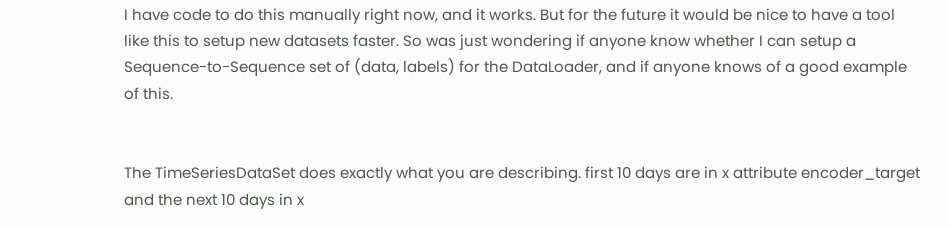I have code to do this manually right now, and it works. But for the future it would be nice to have a tool like this to setup new datasets faster. So was just wondering if anyone know whether I can setup a Sequence-to-Sequence set of (data, labels) for the DataLoader, and if anyone knows of a good example of this.


The TimeSeriesDataSet does exactly what you are describing. first 10 days are in x attribute encoder_target and the next 10 days in x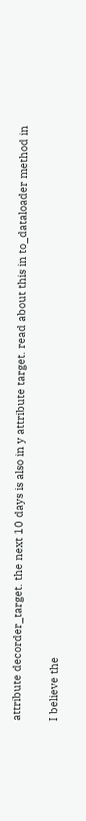attribute decorder_target. the next 10 days is also in y attribute target. read about this in to_dataloader method in

I believe the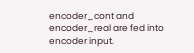encoder_cont and encoder_real are fed into encoder input.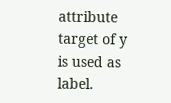attribute target of y is used as label.